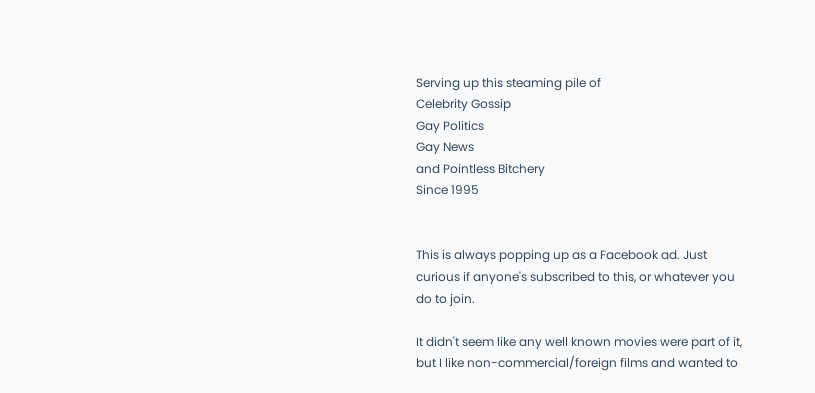Serving up this steaming pile of
Celebrity Gossip
Gay Politics
Gay News
and Pointless Bitchery
Since 1995


This is always popping up as a Facebook ad. Just curious if anyone's subscribed to this, or whatever you do to join.

It didn't seem like any well known movies were part of it, but I like non-commercial/foreign films and wanted to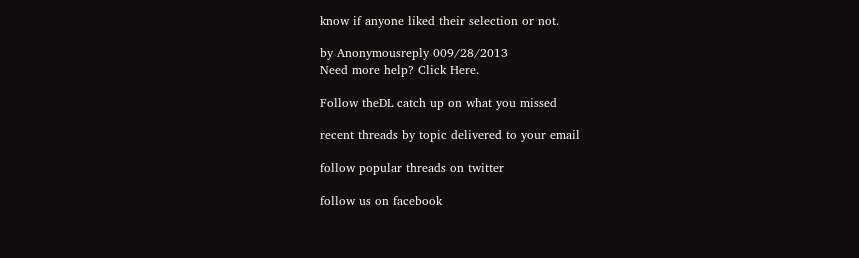know if anyone liked their selection or not.

by Anonymousreply 009/28/2013
Need more help? Click Here.

Follow theDL catch up on what you missed

recent threads by topic delivered to your email

follow popular threads on twitter

follow us on facebook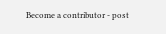Become a contributor - post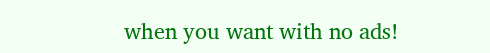when you want with no ads!